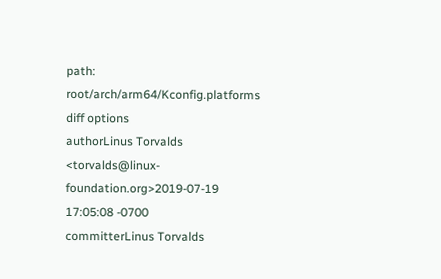path: root/arch/arm64/Kconfig.platforms
diff options
authorLinus Torvalds <torvalds@linux-foundation.org>2019-07-19 17:05:08 -0700
committerLinus Torvalds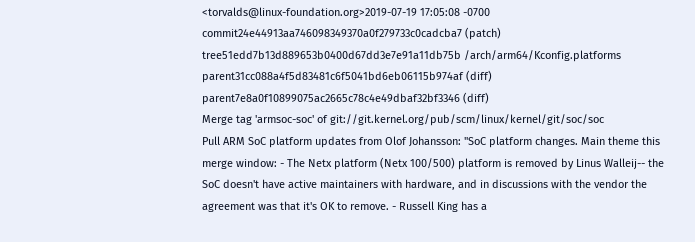<torvalds@linux-foundation.org>2019-07-19 17:05:08 -0700
commit24e44913aa746098349370a0f279733c0cadcba7 (patch)
tree51edd7b13d889653b0400d67dd3e7e91a11db75b /arch/arm64/Kconfig.platforms
parent31cc088a4f5d83481c6f5041bd6eb06115b974af (diff)
parent7e8a0f10899075ac2665c78c4e49dbaf32bf3346 (diff)
Merge tag 'armsoc-soc' of git://git.kernel.org/pub/scm/linux/kernel/git/soc/soc
Pull ARM SoC platform updates from Olof Johansson: "SoC platform changes. Main theme this merge window: - The Netx platform (Netx 100/500) platform is removed by Linus Walleij-- the SoC doesn't have active maintainers with hardware, and in discussions with the vendor the agreement was that it's OK to remove. - Russell King has a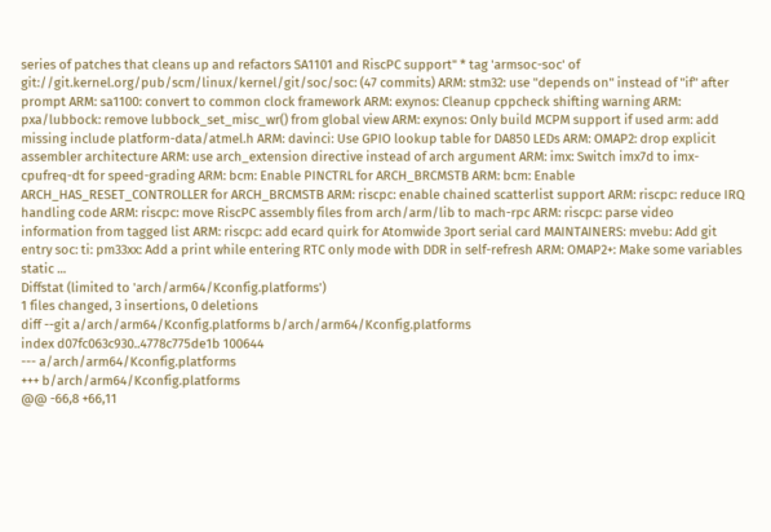series of patches that cleans up and refactors SA1101 and RiscPC support" * tag 'armsoc-soc' of git://git.kernel.org/pub/scm/linux/kernel/git/soc/soc: (47 commits) ARM: stm32: use "depends on" instead of "if" after prompt ARM: sa1100: convert to common clock framework ARM: exynos: Cleanup cppcheck shifting warning ARM: pxa/lubbock: remove lubbock_set_misc_wr() from global view ARM: exynos: Only build MCPM support if used arm: add missing include platform-data/atmel.h ARM: davinci: Use GPIO lookup table for DA850 LEDs ARM: OMAP2: drop explicit assembler architecture ARM: use arch_extension directive instead of arch argument ARM: imx: Switch imx7d to imx-cpufreq-dt for speed-grading ARM: bcm: Enable PINCTRL for ARCH_BRCMSTB ARM: bcm: Enable ARCH_HAS_RESET_CONTROLLER for ARCH_BRCMSTB ARM: riscpc: enable chained scatterlist support ARM: riscpc: reduce IRQ handling code ARM: riscpc: move RiscPC assembly files from arch/arm/lib to mach-rpc ARM: riscpc: parse video information from tagged list ARM: riscpc: add ecard quirk for Atomwide 3port serial card MAINTAINERS: mvebu: Add git entry soc: ti: pm33xx: Add a print while entering RTC only mode with DDR in self-refresh ARM: OMAP2+: Make some variables static ...
Diffstat (limited to 'arch/arm64/Kconfig.platforms')
1 files changed, 3 insertions, 0 deletions
diff --git a/arch/arm64/Kconfig.platforms b/arch/arm64/Kconfig.platforms
index d07fc063c930..4778c775de1b 100644
--- a/arch/arm64/Kconfig.platforms
+++ b/arch/arm64/Kconfig.platforms
@@ -66,8 +66,11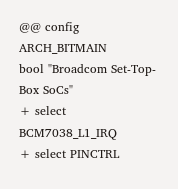@@ config ARCH_BITMAIN
bool "Broadcom Set-Top-Box SoCs"
+ select BCM7038_L1_IRQ
+ select PINCTRL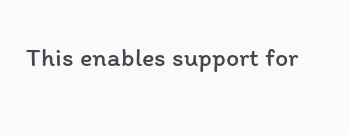This enables support for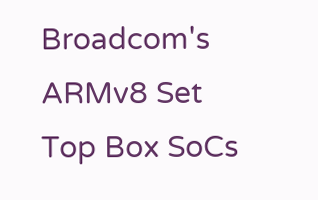Broadcom's ARMv8 Set Top Box SoCs